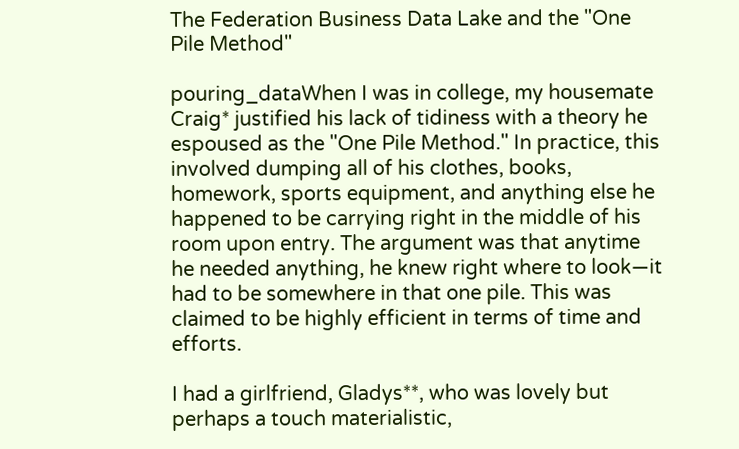The Federation Business Data Lake and the "One Pile Method"

pouring_dataWhen I was in college, my housemate Craig* justified his lack of tidiness with a theory he espoused as the "One Pile Method." In practice, this involved dumping all of his clothes, books, homework, sports equipment, and anything else he happened to be carrying right in the middle of his room upon entry. The argument was that anytime he needed anything, he knew right where to look—it had to be somewhere in that one pile. This was claimed to be highly efficient in terms of time and efforts.

I had a girlfriend, Gladys**, who was lovely but perhaps a touch materialistic,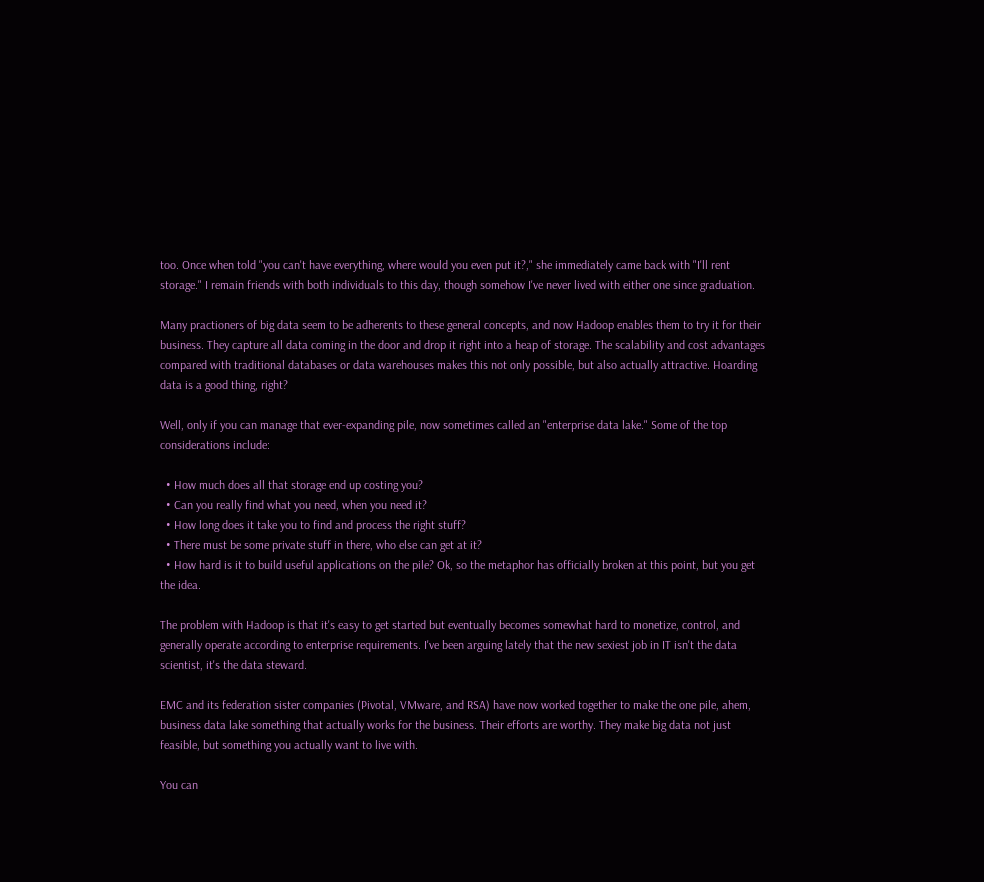too. Once when told "you can't have everything, where would you even put it?," she immediately came back with "I'll rent storage." I remain friends with both individuals to this day, though somehow I've never lived with either one since graduation.

Many practioners of big data seem to be adherents to these general concepts, and now Hadoop enables them to try it for their business. They capture all data coming in the door and drop it right into a heap of storage. The scalability and cost advantages compared with traditional databases or data warehouses makes this not only possible, but also actually attractive. Hoarding data is a good thing, right?

Well, only if you can manage that ever-expanding pile, now sometimes called an "enterprise data lake." Some of the top considerations include:

  • How much does all that storage end up costing you?
  • Can you really find what you need, when you need it?
  • How long does it take you to find and process the right stuff?
  • There must be some private stuff in there, who else can get at it?
  • How hard is it to build useful applications on the pile? Ok, so the metaphor has officially broken at this point, but you get the idea.

The problem with Hadoop is that it's easy to get started but eventually becomes somewhat hard to monetize, control, and generally operate according to enterprise requirements. I've been arguing lately that the new sexiest job in IT isn't the data scientist, it's the data steward.

EMC and its federation sister companies (Pivotal, VMware, and RSA) have now worked together to make the one pile, ahem, business data lake something that actually works for the business. Their efforts are worthy. They make big data not just feasible, but something you actually want to live with.

You can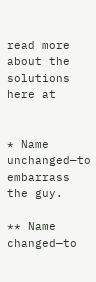read more about the solutions here at


* Name unchanged—to embarrass the guy.

** Name changed—to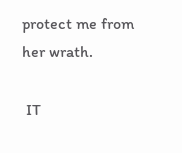protect me from her wrath.

 IT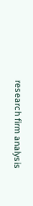research firm analysis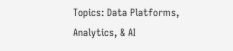Topics: Data Platforms, Analytics, & AI